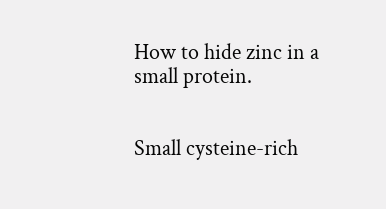How to hide zinc in a small protein.


Small cysteine-rich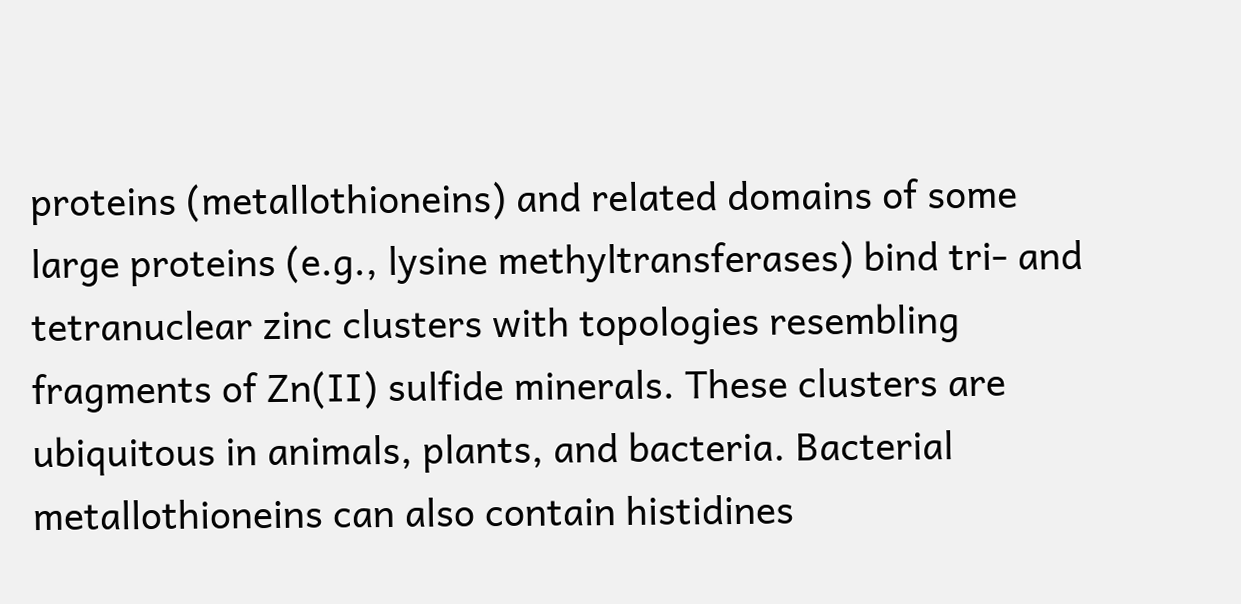proteins (metallothioneins) and related domains of some large proteins (e.g., lysine methyltransferases) bind tri- and tetranuclear zinc clusters with topologies resembling fragments of Zn(II) sulfide minerals. These clusters are ubiquitous in animals, plants, and bacteria. Bacterial metallothioneins can also contain histidines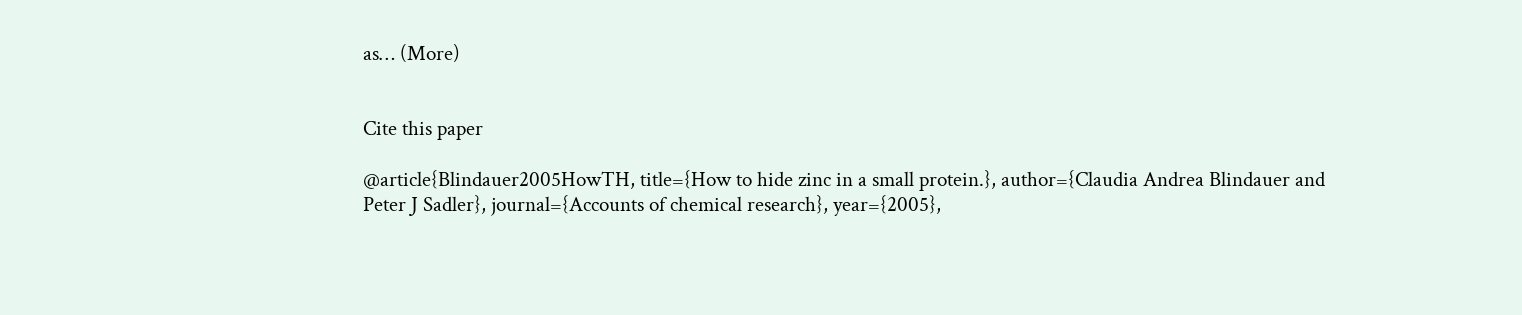as… (More)


Cite this paper

@article{Blindauer2005HowTH, title={How to hide zinc in a small protein.}, author={Claudia Andrea Blindauer and Peter J Sadler}, journal={Accounts of chemical research}, year={2005},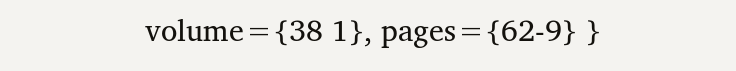volume={38 1}, pages={62-9} }